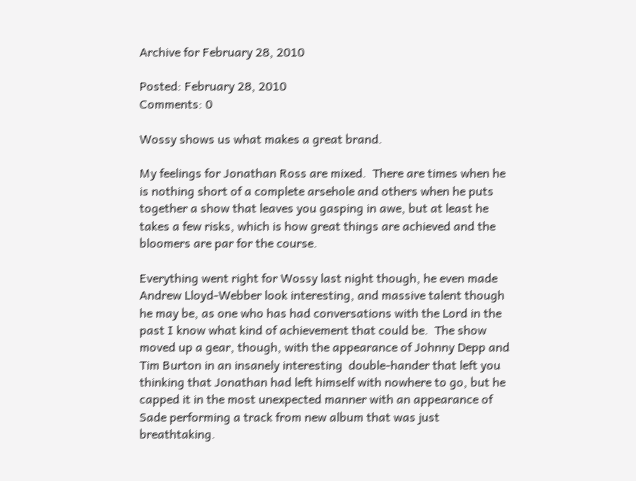Archive for February 28, 2010

Posted: February 28, 2010
Comments: 0

Wossy shows us what makes a great brand.

My feelings for Jonathan Ross are mixed.  There are times when he is nothing short of a complete arsehole and others when he puts together a show that leaves you gasping in awe, but at least he takes a few risks, which is how great things are achieved and the bloomers are par for the course.

Everything went right for Wossy last night though, he even made Andrew Lloyd-Webber look interesting, and massive talent though he may be, as one who has had conversations with the Lord in the past I know what kind of achievement that could be.  The show moved up a gear, though, with the appearance of Johnny Depp and Tim Burton in an insanely interesting  double-hander that left you thinking that Jonathan had left himself with nowhere to go, but he capped it in the most unexpected manner with an appearance of Sade performing a track from new album that was just breathtaking.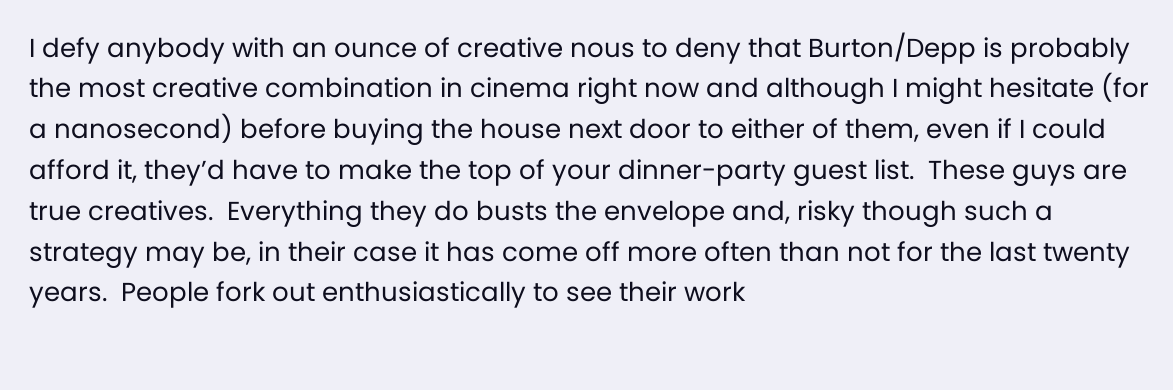I defy anybody with an ounce of creative nous to deny that Burton/Depp is probably the most creative combination in cinema right now and although I might hesitate (for a nanosecond) before buying the house next door to either of them, even if I could afford it, they’d have to make the top of your dinner-party guest list.  These guys are true creatives.  Everything they do busts the envelope and, risky though such a strategy may be, in their case it has come off more often than not for the last twenty years.  People fork out enthusiastically to see their work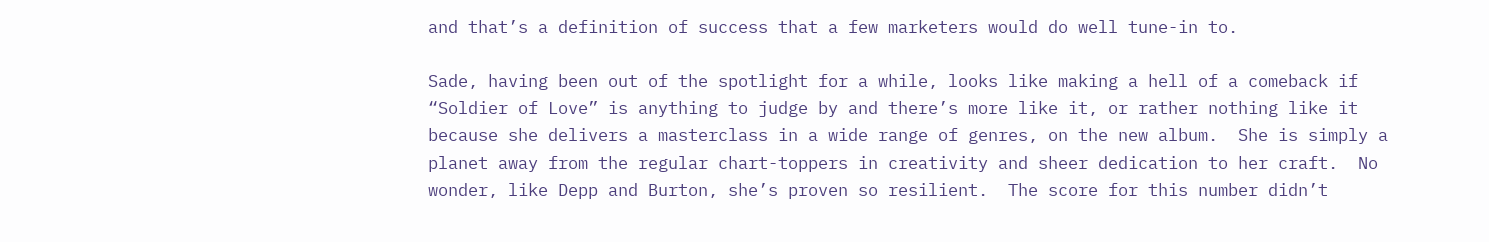and that’s a definition of success that a few marketers would do well tune-in to.

Sade, having been out of the spotlight for a while, looks like making a hell of a comeback if “Soldier of Love” is anything to judge by and there’s more like it, or rather nothing like it because she delivers a masterclass in a wide range of genres, on the new album.  She is simply a planet away from the regular chart-toppers in creativity and sheer dedication to her craft.  No wonder, like Depp and Burton, she’s proven so resilient.  The score for this number didn’t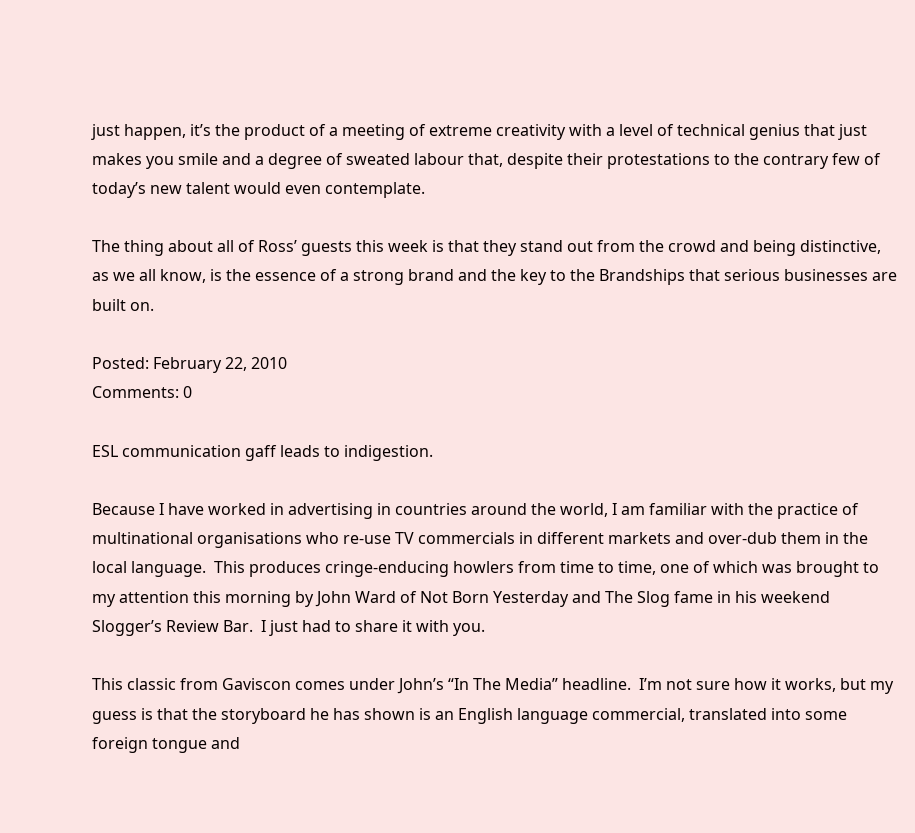just happen, it’s the product of a meeting of extreme creativity with a level of technical genius that just makes you smile and a degree of sweated labour that, despite their protestations to the contrary few of today’s new talent would even contemplate.

The thing about all of Ross’ guests this week is that they stand out from the crowd and being distinctive, as we all know, is the essence of a strong brand and the key to the Brandships that serious businesses are built on.

Posted: February 22, 2010
Comments: 0

ESL communication gaff leads to indigestion.

Because I have worked in advertising in countries around the world, I am familiar with the practice of multinational organisations who re-use TV commercials in different markets and over-dub them in the local language.  This produces cringe-enducing howlers from time to time, one of which was brought to my attention this morning by John Ward of Not Born Yesterday and The Slog fame in his weekend Slogger’s Review Bar.  I just had to share it with you.

This classic from Gaviscon comes under John’s “In The Media” headline.  I’m not sure how it works, but my guess is that the storyboard he has shown is an English language commercial, translated into some foreign tongue and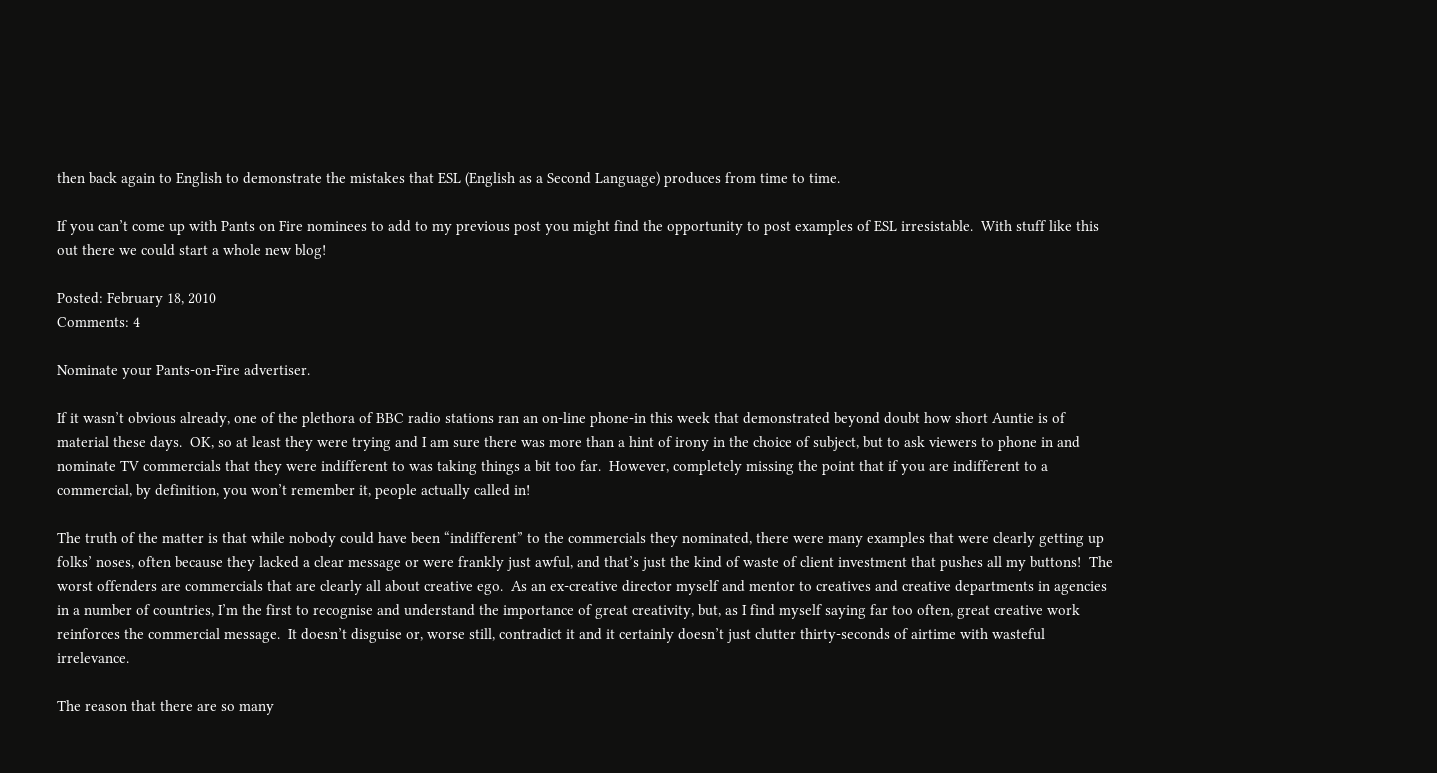then back again to English to demonstrate the mistakes that ESL (English as a Second Language) produces from time to time.

If you can’t come up with Pants on Fire nominees to add to my previous post you might find the opportunity to post examples of ESL irresistable.  With stuff like this out there we could start a whole new blog!

Posted: February 18, 2010
Comments: 4

Nominate your Pants-on-Fire advertiser.

If it wasn’t obvious already, one of the plethora of BBC radio stations ran an on-line phone-in this week that demonstrated beyond doubt how short Auntie is of material these days.  OK, so at least they were trying and I am sure there was more than a hint of irony in the choice of subject, but to ask viewers to phone in and nominate TV commercials that they were indifferent to was taking things a bit too far.  However, completely missing the point that if you are indifferent to a commercial, by definition, you won’t remember it, people actually called in!

The truth of the matter is that while nobody could have been “indifferent” to the commercials they nominated, there were many examples that were clearly getting up folks’ noses, often because they lacked a clear message or were frankly just awful, and that’s just the kind of waste of client investment that pushes all my buttons!  The worst offenders are commercials that are clearly all about creative ego.  As an ex-creative director myself and mentor to creatives and creative departments in agencies in a number of countries, I’m the first to recognise and understand the importance of great creativity, but, as I find myself saying far too often, great creative work reinforces the commercial message.  It doesn’t disguise or, worse still, contradict it and it certainly doesn’t just clutter thirty-seconds of airtime with wasteful irrelevance.

The reason that there are so many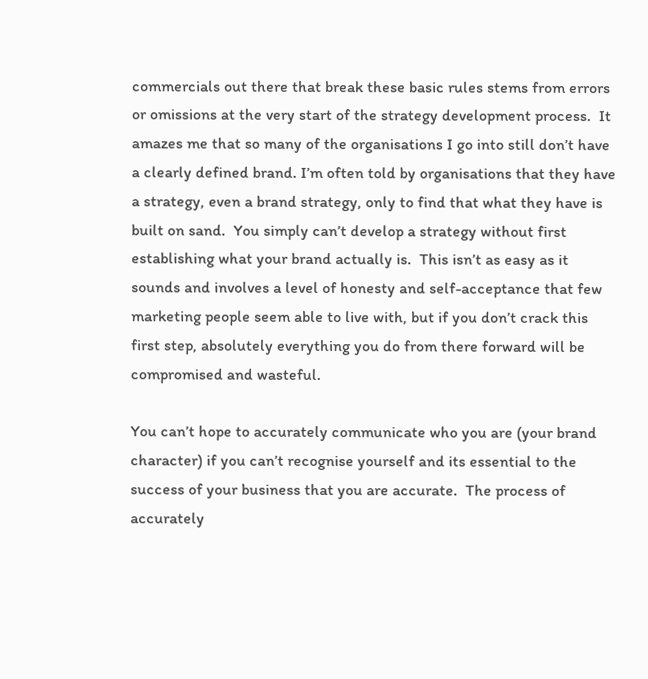commercials out there that break these basic rules stems from errors or omissions at the very start of the strategy development process.  It amazes me that so many of the organisations I go into still don’t have a clearly defined brand. I’m often told by organisations that they have a strategy, even a brand strategy, only to find that what they have is built on sand.  You simply can’t develop a strategy without first establishing what your brand actually is.  This isn’t as easy as it sounds and involves a level of honesty and self-acceptance that few marketing people seem able to live with, but if you don’t crack this first step, absolutely everything you do from there forward will be compromised and wasteful.

You can’t hope to accurately communicate who you are (your brand character) if you can’t recognise yourself and its essential to the success of your business that you are accurate.  The process of accurately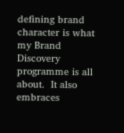defining brand character is what my Brand Discovery programme is all about.  It also embraces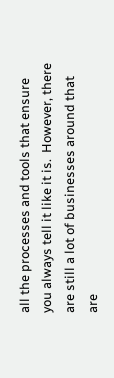all the processes and tools that ensure you always tell it like it is.  However, there are still a lot of businesses around that are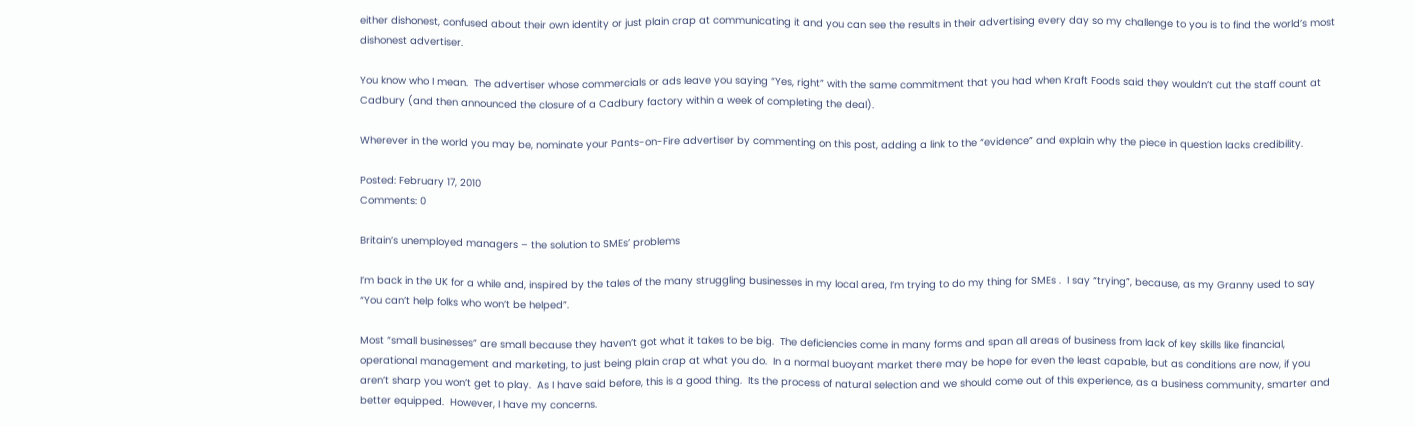either dishonest, confused about their own identity or just plain crap at communicating it and you can see the results in their advertising every day so my challenge to you is to find the world’s most dishonest advertiser.

You know who I mean.  The advertiser whose commercials or ads leave you saying “Yes, right” with the same commitment that you had when Kraft Foods said they wouldn’t cut the staff count at Cadbury (and then announced the closure of a Cadbury factory within a week of completing the deal).

Wherever in the world you may be, nominate your Pants-on-Fire advertiser by commenting on this post, adding a link to the “evidence” and explain why the piece in question lacks credibility.

Posted: February 17, 2010
Comments: 0

Britain’s unemployed managers – the solution to SMEs’ problems

I’m back in the UK for a while and, inspired by the tales of the many struggling businesses in my local area, I’m trying to do my thing for SMEs .  I say “trying”, because, as my Granny used to say “You can’t help folks who won’t be helped”.

Most “small businesses” are small because they haven’t got what it takes to be big.  The deficiencies come in many forms and span all areas of business from lack of key skills like financial, operational management and marketing, to just being plain crap at what you do.  In a normal buoyant market there may be hope for even the least capable, but as conditions are now, if you aren’t sharp you won’t get to play.  As I have said before, this is a good thing.  Its the process of natural selection and we should come out of this experience, as a business community, smarter and better equipped.  However, I have my concerns.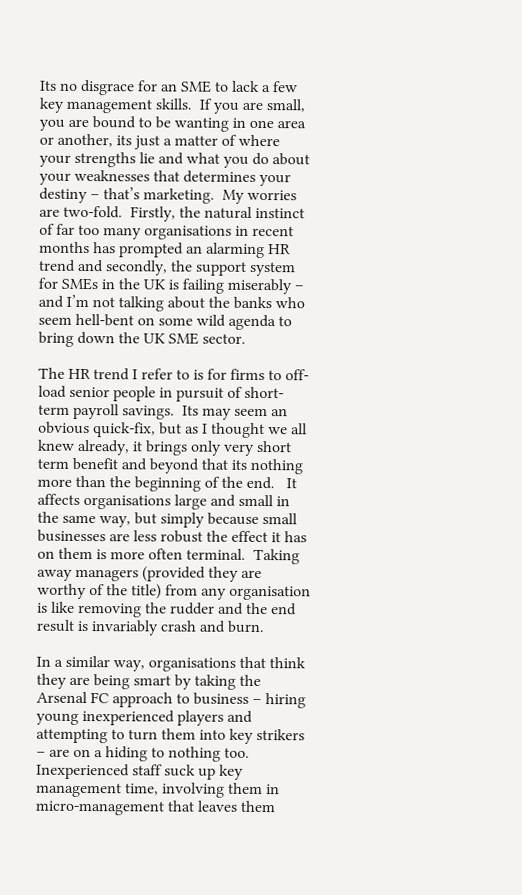Its no disgrace for an SME to lack a few key management skills.  If you are small, you are bound to be wanting in one area or another, its just a matter of where your strengths lie and what you do about your weaknesses that determines your destiny – that’s marketing.  My worries are two-fold.  Firstly, the natural instinct of far too many organisations in recent months has prompted an alarming HR trend and secondly, the support system for SMEs in the UK is failing miserably – and I’m not talking about the banks who seem hell-bent on some wild agenda to bring down the UK SME sector.

The HR trend I refer to is for firms to off-load senior people in pursuit of short-term payroll savings.  Its may seem an obvious quick-fix, but as I thought we all knew already, it brings only very short term benefit and beyond that its nothing more than the beginning of the end.   It affects organisations large and small in the same way, but simply because small businesses are less robust the effect it has on them is more often terminal.  Taking away managers (provided they are worthy of the title) from any organisation is like removing the rudder and the end result is invariably crash and burn.

In a similar way, organisations that think they are being smart by taking the Arsenal FC approach to business – hiring young inexperienced players and attempting to turn them into key strikers – are on a hiding to nothing too.  Inexperienced staff suck up key management time, involving them in micro-management that leaves them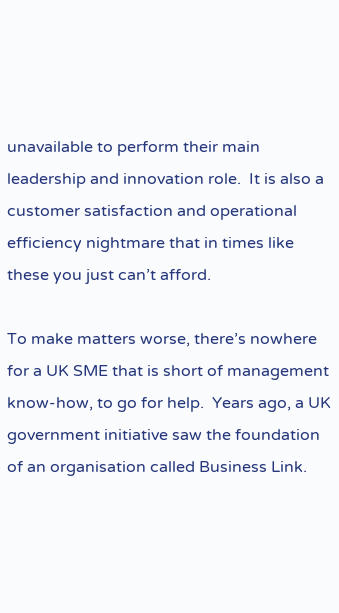unavailable to perform their main leadership and innovation role.  It is also a customer satisfaction and operational efficiency nightmare that in times like these you just can’t afford.

To make matters worse, there’s nowhere for a UK SME that is short of management know-how, to go for help.  Years ago, a UK government initiative saw the foundation of an organisation called Business Link.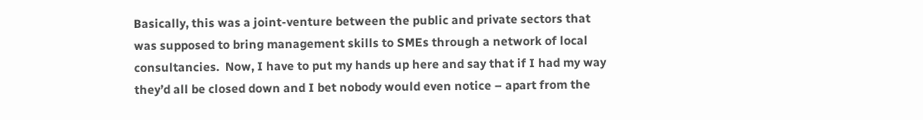Basically, this was a joint-venture between the public and private sectors that was supposed to bring management skills to SMEs through a network of local consultancies.  Now, I have to put my hands up here and say that if I had my way they’d all be closed down and I bet nobody would even notice – apart from the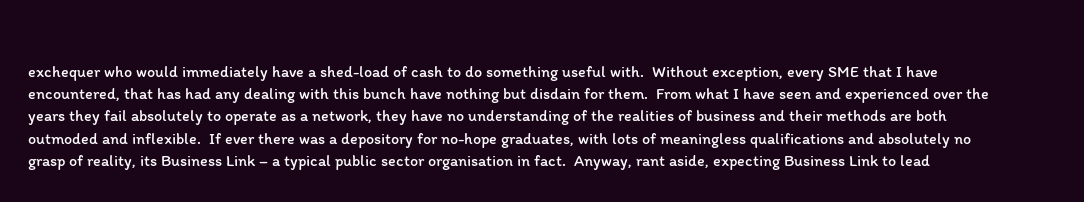exchequer who would immediately have a shed-load of cash to do something useful with.  Without exception, every SME that I have encountered, that has had any dealing with this bunch have nothing but disdain for them.  From what I have seen and experienced over the years they fail absolutely to operate as a network, they have no understanding of the realities of business and their methods are both outmoded and inflexible.  If ever there was a depository for no-hope graduates, with lots of meaningless qualifications and absolutely no grasp of reality, its Business Link – a typical public sector organisation in fact.  Anyway, rant aside, expecting Business Link to lead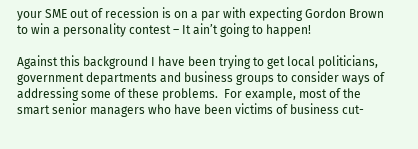your SME out of recession is on a par with expecting Gordon Brown to win a personality contest – It ain’t going to happen!

Against this background I have been trying to get local politicians, government departments and business groups to consider ways of addressing some of these problems.  For example, most of the smart senior managers who have been victims of business cut-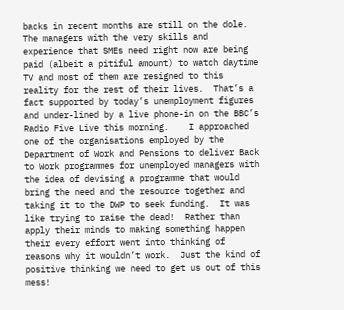backs in recent months are still on the dole.  The managers with the very skills and experience that SMEs need right now are being paid (albeit a pitiful amount) to watch daytime TV and most of them are resigned to this reality for the rest of their lives.  That’s a fact supported by today’s unemployment figures and under-lined by a live phone-in on the BBC’s Radio Five Live this morning.    I approached one of the organisations employed by the Department of Work and Pensions to deliver Back to Work programmes for unemployed managers with the idea of devising a programme that would bring the need and the resource together and taking it to the DWP to seek funding.  It was like trying to raise the dead!  Rather than apply their minds to making something happen their every effort went into thinking of reasons why it wouldn’t work.  Just the kind of positive thinking we need to get us out of this mess!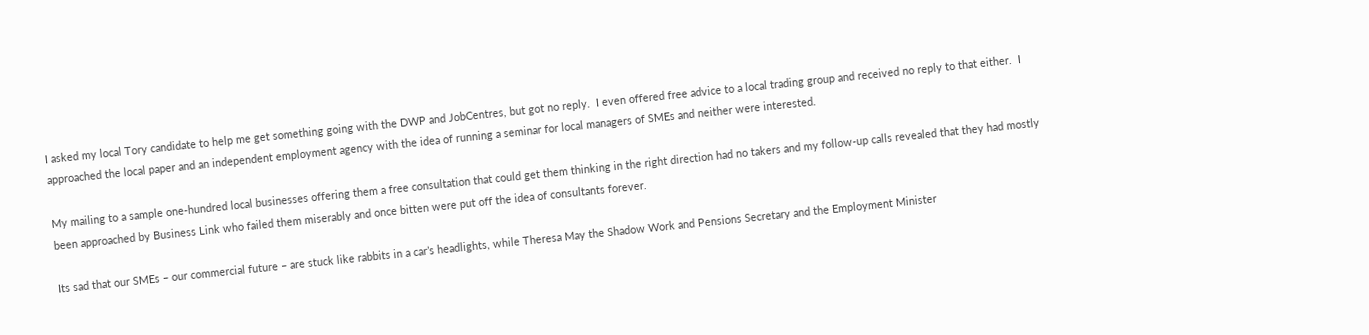I asked my local Tory candidate to help me get something going with the DWP and JobCentres, but got no reply.  I even offered free advice to a local trading group and received no reply to that either.  I approached the local paper and an independent employment agency with the idea of running a seminar for local managers of SMEs and neither were interested.

My mailing to a sample one-hundred local businesses offering them a free consultation that could get them thinking in the right direction had no takers and my follow-up calls revealed that they had mostly been approached by Business Link who failed them miserably and once bitten were put off the idea of consultants forever.

Its sad that our SMEs – our commercial future – are stuck like rabbits in a car’s headlights, while Theresa May the Shadow Work and Pensions Secretary and the Employment Minister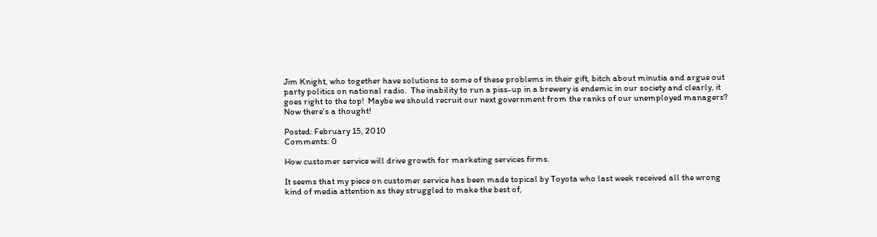Jim Knight, who together have solutions to some of these problems in their gift, bitch about minutia and argue out party politics on national radio.  The inability to run a piss-up in a brewery is endemic in our society and clearly, it goes right to the top!  Maybe we should recruit our next government from the ranks of our unemployed managers?  Now there’s a thought!

Posted: February 15, 2010
Comments: 0

How customer service will drive growth for marketing services firms.

It seems that my piece on customer service has been made topical by Toyota who last week received all the wrong kind of media attention as they struggled to make the best of,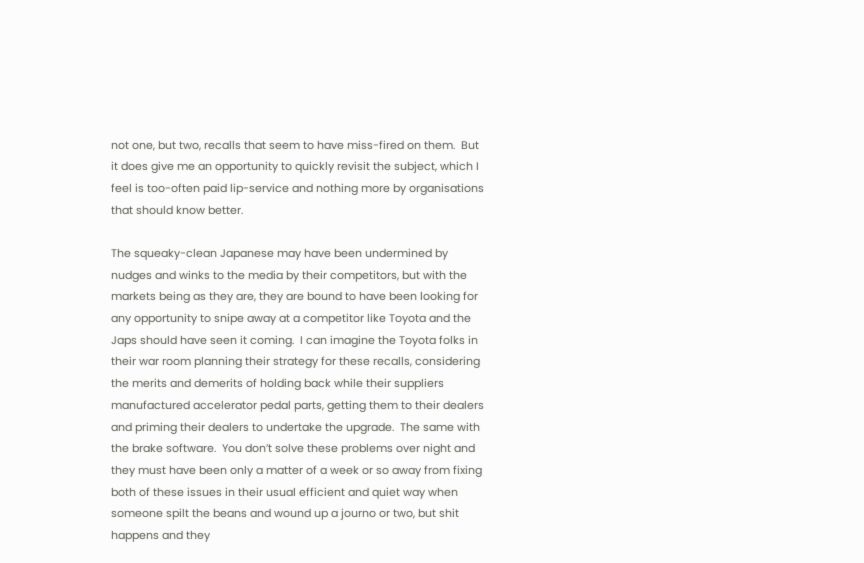not one, but two, recalls that seem to have miss-fired on them.  But it does give me an opportunity to quickly revisit the subject, which I feel is too-often paid lip-service and nothing more by organisations that should know better.

The squeaky-clean Japanese may have been undermined by nudges and winks to the media by their competitors, but with the markets being as they are, they are bound to have been looking for any opportunity to snipe away at a competitor like Toyota and the Japs should have seen it coming.  I can imagine the Toyota folks in their war room planning their strategy for these recalls, considering the merits and demerits of holding back while their suppliers manufactured accelerator pedal parts, getting them to their dealers and priming their dealers to undertake the upgrade.  The same with the brake software.  You don’t solve these problems over night and they must have been only a matter of a week or so away from fixing both of these issues in their usual efficient and quiet way when someone spilt the beans and wound up a journo or two, but shit happens and they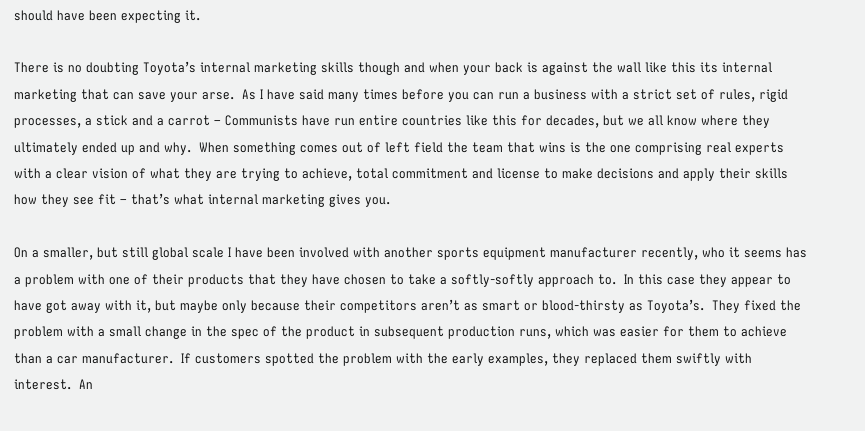should have been expecting it.

There is no doubting Toyota’s internal marketing skills though and when your back is against the wall like this its internal marketing that can save your arse.  As I have said many times before you can run a business with a strict set of rules, rigid processes, a stick and a carrot – Communists have run entire countries like this for decades, but we all know where they ultimately ended up and why.  When something comes out of left field the team that wins is the one comprising real experts with a clear vision of what they are trying to achieve, total commitment and license to make decisions and apply their skills how they see fit – that’s what internal marketing gives you.

On a smaller, but still global scale I have been involved with another sports equipment manufacturer recently, who it seems has a problem with one of their products that they have chosen to take a softly-softly approach to.  In this case they appear to have got away with it, but maybe only because their competitors aren’t as smart or blood-thirsty as Toyota’s.  They fixed the problem with a small change in the spec of the product in subsequent production runs, which was easier for them to achieve than a car manufacturer.  If customers spotted the problem with the early examples, they replaced them swiftly with interest.  An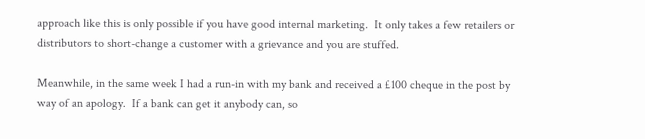approach like this is only possible if you have good internal marketing.  It only takes a few retailers or distributors to short-change a customer with a grievance and you are stuffed.

Meanwhile, in the same week I had a run-in with my bank and received a £100 cheque in the post by way of an apology.  If a bank can get it anybody can, so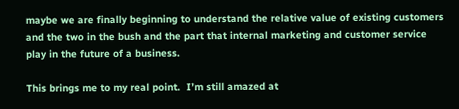maybe we are finally beginning to understand the relative value of existing customers and the two in the bush and the part that internal marketing and customer service play in the future of a business.

This brings me to my real point.  I’m still amazed at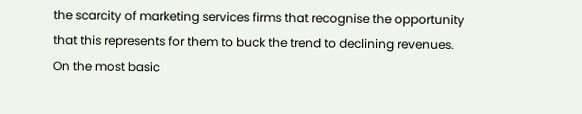the scarcity of marketing services firms that recognise the opportunity that this represents for them to buck the trend to declining revenues.  On the most basic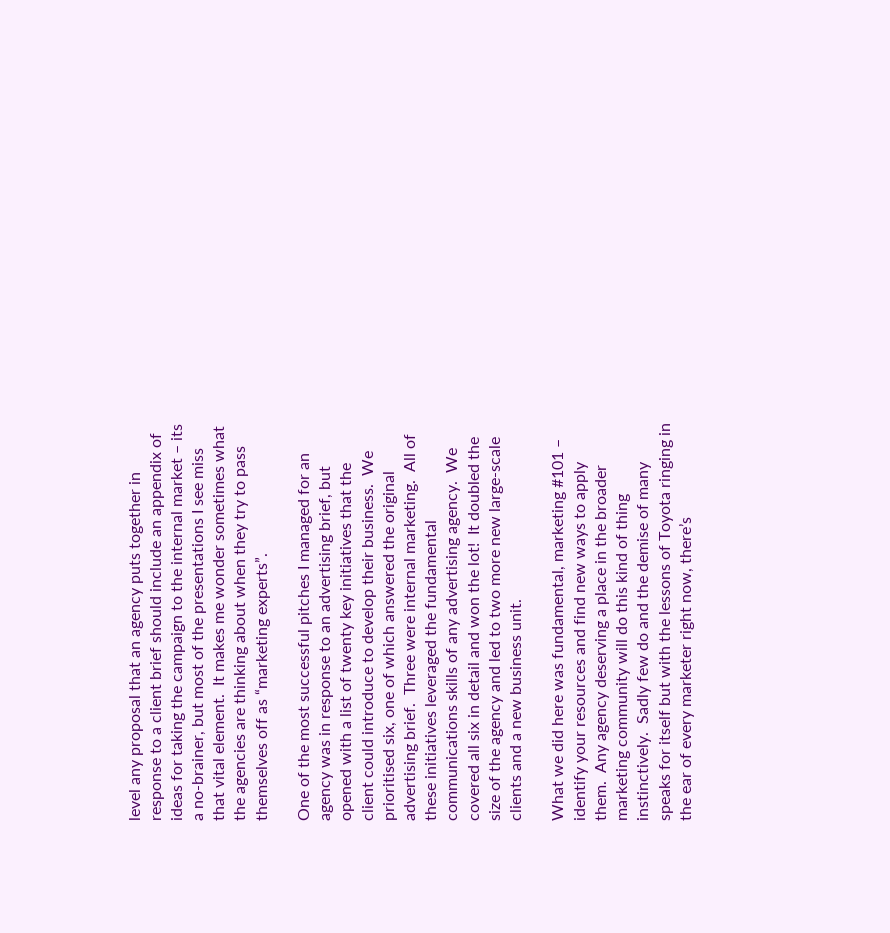level any proposal that an agency puts together in response to a client brief should include an appendix of ideas for taking the campaign to the internal market – its a no-brainer, but most of the presentations I see miss that vital element.  It makes me wonder sometimes what the agencies are thinking about when they try to pass themselves off as “marketing experts”.

One of the most successful pitches I managed for an agency was in response to an advertising brief, but opened with a list of twenty key initiatives that the client could introduce to develop their business.  We prioritised six, one of which answered the original advertising brief.  Three were internal marketing.  All of these initiatives leveraged the fundamental communications skills of any advertising agency.  We covered all six in detail and won the lot!  It doubled the size of the agency and led to two more new large-scale clients and a new business unit.

What we did here was fundamental, marketing #101 – identify your resources and find new ways to apply them.  Any agency deserving a place in the broader marketing community will do this kind of thing instinctively.  Sadly few do and the demise of many speaks for itself but with the lessons of Toyota ringing in the ear of every marketer right now, there’s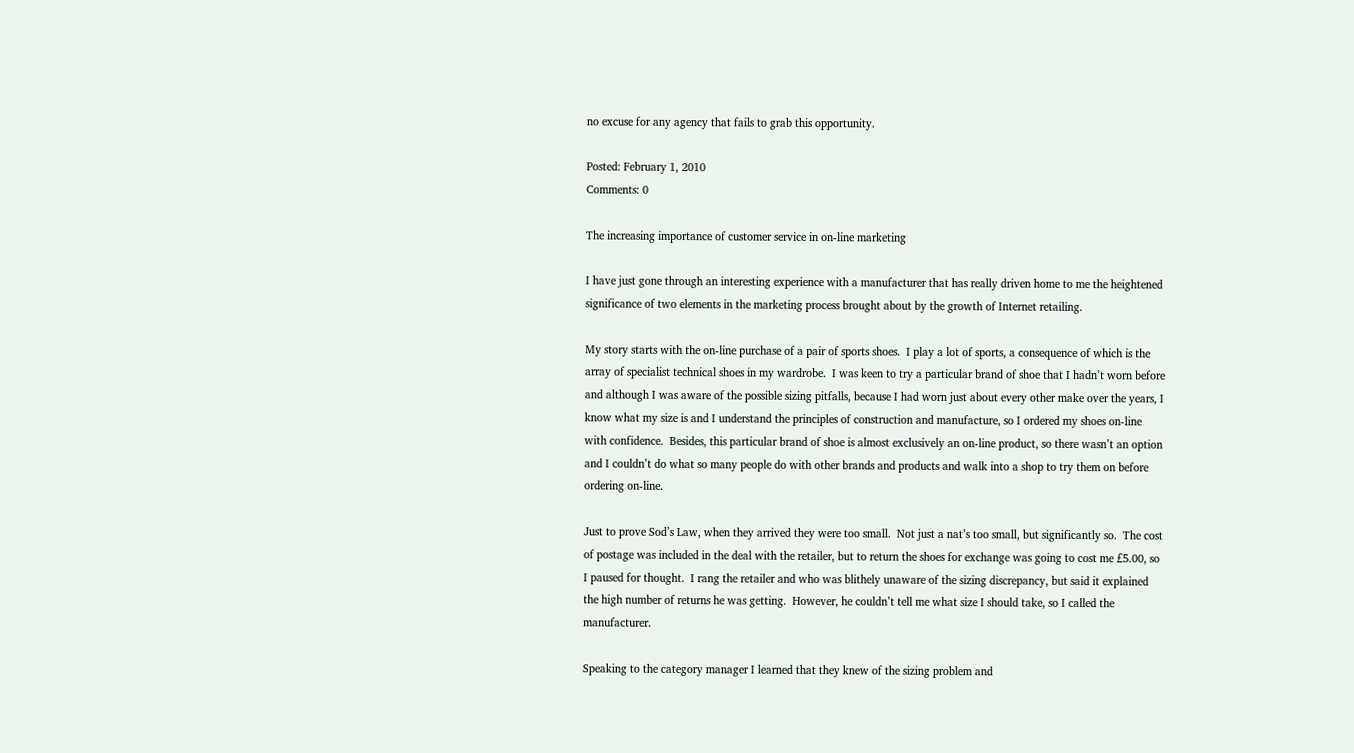no excuse for any agency that fails to grab this opportunity.

Posted: February 1, 2010
Comments: 0

The increasing importance of customer service in on-line marketing

I have just gone through an interesting experience with a manufacturer that has really driven home to me the heightened significance of two elements in the marketing process brought about by the growth of Internet retailing.

My story starts with the on-line purchase of a pair of sports shoes.  I play a lot of sports, a consequence of which is the array of specialist technical shoes in my wardrobe.  I was keen to try a particular brand of shoe that I hadn’t worn before and although I was aware of the possible sizing pitfalls, because I had worn just about every other make over the years, I know what my size is and I understand the principles of construction and manufacture, so I ordered my shoes on-line with confidence.  Besides, this particular brand of shoe is almost exclusively an on-line product, so there wasn’t an option and I couldn’t do what so many people do with other brands and products and walk into a shop to try them on before ordering on-line.

Just to prove Sod’s Law, when they arrived they were too small.  Not just a nat’s too small, but significantly so.  The cost of postage was included in the deal with the retailer, but to return the shoes for exchange was going to cost me £5.00, so I paused for thought.  I rang the retailer and who was blithely unaware of the sizing discrepancy, but said it explained the high number of returns he was getting.  However, he couldn’t tell me what size I should take, so I called the manufacturer.

Speaking to the category manager I learned that they knew of the sizing problem and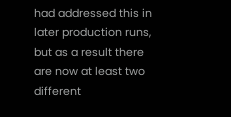had addressed this in later production runs, but as a result there are now at least two different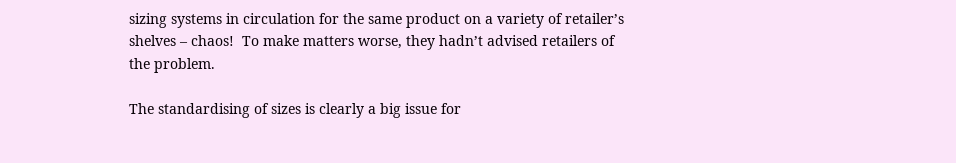sizing systems in circulation for the same product on a variety of retailer’s shelves – chaos!  To make matters worse, they hadn’t advised retailers of the problem.

The standardising of sizes is clearly a big issue for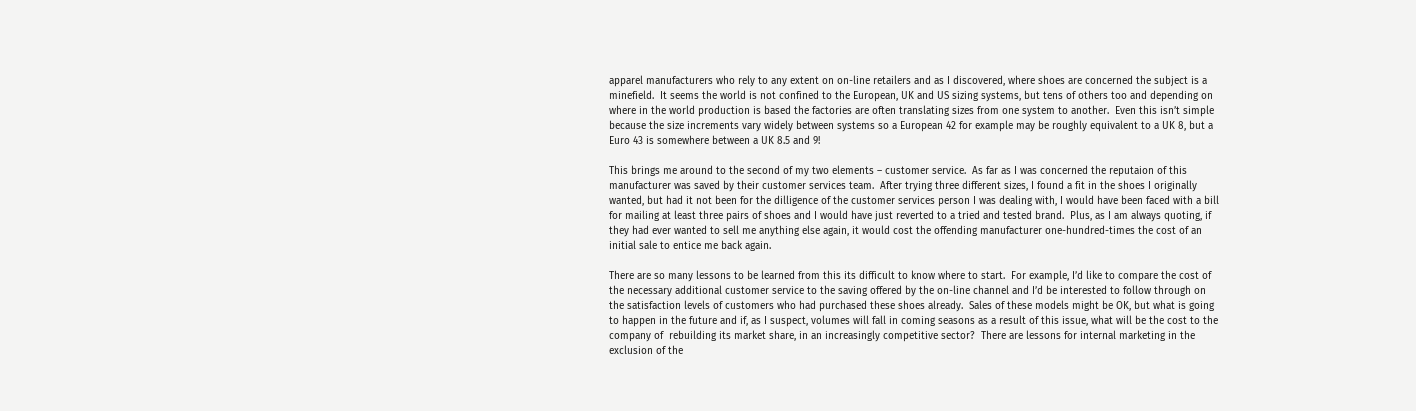apparel manufacturers who rely to any extent on on-line retailers and as I discovered, where shoes are concerned the subject is a minefield.  It seems the world is not confined to the European, UK and US sizing systems, but tens of others too and depending on where in the world production is based the factories are often translating sizes from one system to another.  Even this isn’t simple because the size increments vary widely between systems so a European 42 for example may be roughly equivalent to a UK 8, but a Euro 43 is somewhere between a UK 8.5 and 9!

This brings me around to the second of my two elements – customer service.  As far as I was concerned the reputaion of this manufacturer was saved by their customer services team.  After trying three different sizes, I found a fit in the shoes I originally wanted, but had it not been for the dilligence of the customer services person I was dealing with, I would have been faced with a bill for mailing at least three pairs of shoes and I would have just reverted to a tried and tested brand.  Plus, as I am always quoting, if they had ever wanted to sell me anything else again, it would cost the offending manufacturer one-hundred-times the cost of an initial sale to entice me back again.

There are so many lessons to be learned from this its difficult to know where to start.  For example, I’d like to compare the cost of the necessary additional customer service to the saving offered by the on-line channel and I’d be interested to follow through on the satisfaction levels of customers who had purchased these shoes already.  Sales of these models might be OK, but what is going to happen in the future and if, as I suspect, volumes will fall in coming seasons as a result of this issue, what will be the cost to the company of  rebuilding its market share, in an increasingly competitive sector?  There are lessons for internal marketing in the exclusion of the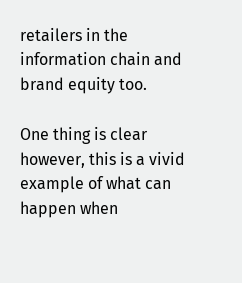retailers in the information chain and brand equity too.

One thing is clear however, this is a vivid example of what can happen when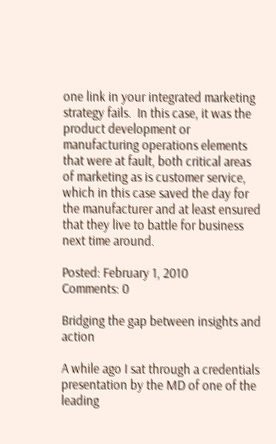one link in your integrated marketing strategy fails.  In this case, it was the product development or manufacturing operations elements that were at fault, both critical areas of marketing as is customer service, which in this case saved the day for the manufacturer and at least ensured that they live to battle for business next time around.

Posted: February 1, 2010
Comments: 0

Bridging the gap between insights and action

A while ago I sat through a credentials presentation by the MD of one of the leading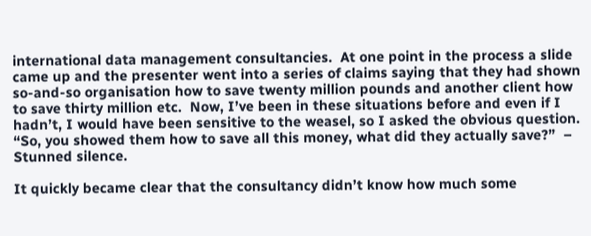international data management consultancies.  At one point in the process a slide came up and the presenter went into a series of claims saying that they had shown so-and-so organisation how to save twenty million pounds and another client how to save thirty million etc.  Now, I’ve been in these situations before and even if I hadn’t, I would have been sensitive to the weasel, so I asked the obvious question.  “So, you showed them how to save all this money, what did they actually save?”  – Stunned silence.

It quickly became clear that the consultancy didn’t know how much some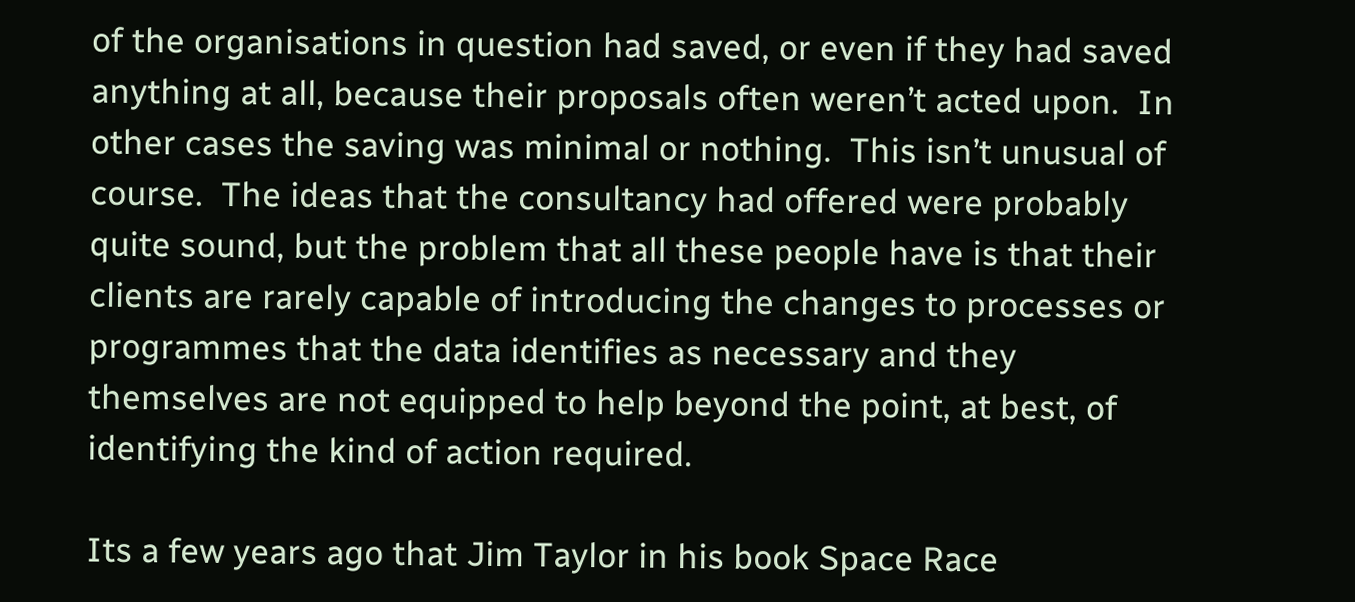of the organisations in question had saved, or even if they had saved anything at all, because their proposals often weren’t acted upon.  In other cases the saving was minimal or nothing.  This isn’t unusual of course.  The ideas that the consultancy had offered were probably quite sound, but the problem that all these people have is that their clients are rarely capable of introducing the changes to processes or programmes that the data identifies as necessary and they themselves are not equipped to help beyond the point, at best, of identifying the kind of action required.

Its a few years ago that Jim Taylor in his book Space Race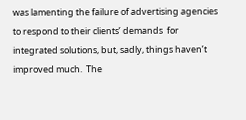was lamenting the failure of advertising agencies to respond to their clients’ demands  for integrated solutions, but, sadly, things haven’t improved much.  The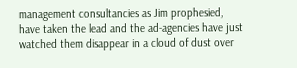management consultancies as Jim prophesied, have taken the lead and the ad-agencies have just watched them disappear in a cloud of dust over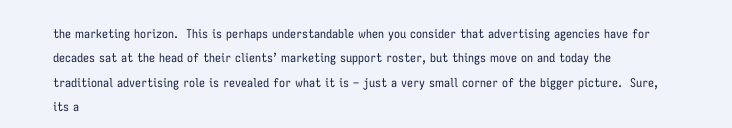the marketing horizon.  This is perhaps understandable when you consider that advertising agencies have for decades sat at the head of their clients’ marketing support roster, but things move on and today the traditional advertising role is revealed for what it is – just a very small corner of the bigger picture.  Sure, its a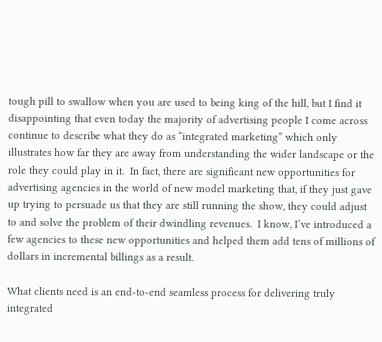tough pill to swallow when you are used to being king of the hill, but I find it disappointing that even today the majority of advertising people I come across continue to describe what they do as “integrated marketing” which only illustrates how far they are away from understanding the wider landscape or the role they could play in it.  In fact, there are significant new opportunities for advertising agencies in the world of new model marketing that, if they just gave up trying to persuade us that they are still running the show, they could adjust to and solve the problem of their dwindling revenues.  I know, I’ve introduced a few agencies to these new opportunities and helped them add tens of millions of dollars in incremental billings as a result.

What clients need is an end-to-end seamless process for delivering truly integrated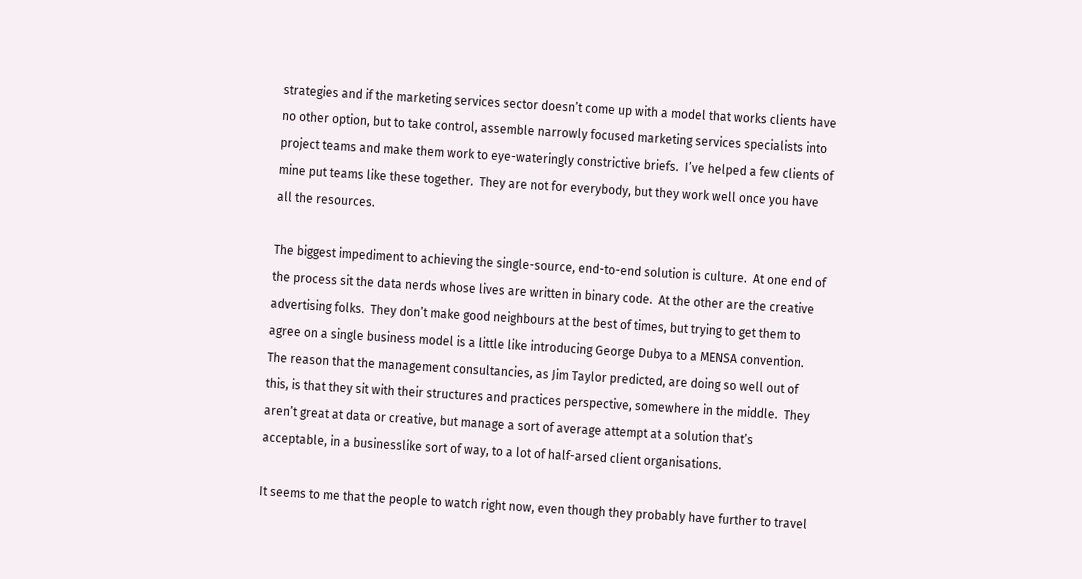strategies and if the marketing services sector doesn’t come up with a model that works clients have no other option, but to take control, assemble narrowly focused marketing services specialists into project teams and make them work to eye-wateringly constrictive briefs.  I’ve helped a few clients of mine put teams like these together.  They are not for everybody, but they work well once you have all the resources.

The biggest impediment to achieving the single-source, end-to-end solution is culture.  At one end of the process sit the data nerds whose lives are written in binary code.  At the other are the creative advertising folks.  They don’t make good neighbours at the best of times, but trying to get them to agree on a single business model is a little like introducing George Dubya to a MENSA convention.  The reason that the management consultancies, as Jim Taylor predicted, are doing so well out of this, is that they sit with their structures and practices perspective, somewhere in the middle.  They aren’t great at data or creative, but manage a sort of average attempt at a solution that’s acceptable, in a businesslike sort of way, to a lot of half-arsed client organisations.

It seems to me that the people to watch right now, even though they probably have further to travel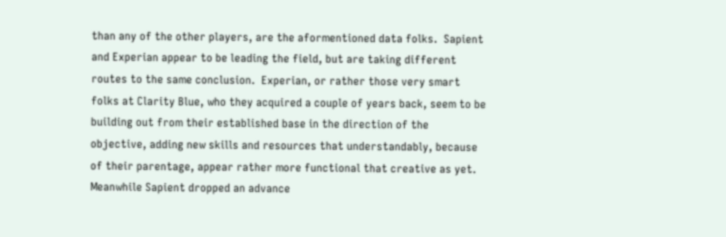than any of the other players, are the aformentioned data folks.  Sapient and Experian appear to be leading the field, but are taking different routes to the same conclusion.  Experian, or rather those very smart folks at Clarity Blue, who they acquired a couple of years back, seem to be building out from their established base in the direction of the objective, adding new skills and resources that understandably, because of their parentage, appear rather more functional that creative as yet.  Meanwhile Sapient dropped an advance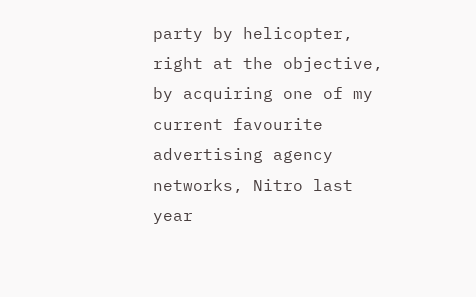party by helicopter, right at the objective, by acquiring one of my current favourite advertising agency networks, Nitro last year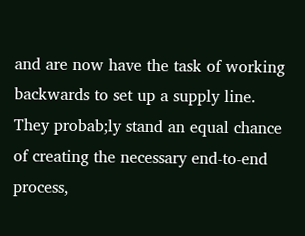and are now have the task of working backwards to set up a supply line.  They probab;ly stand an equal chance of creating the necessary end-to-end process,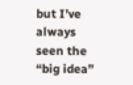but I’ve always seen the “big idea”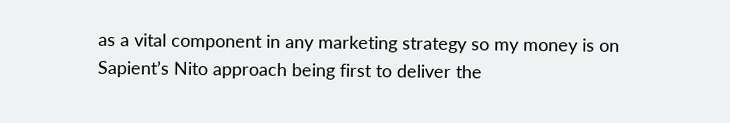as a vital component in any marketing strategy so my money is on Sapient’s Nito approach being first to deliver the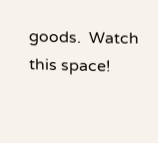goods.  Watch this space!